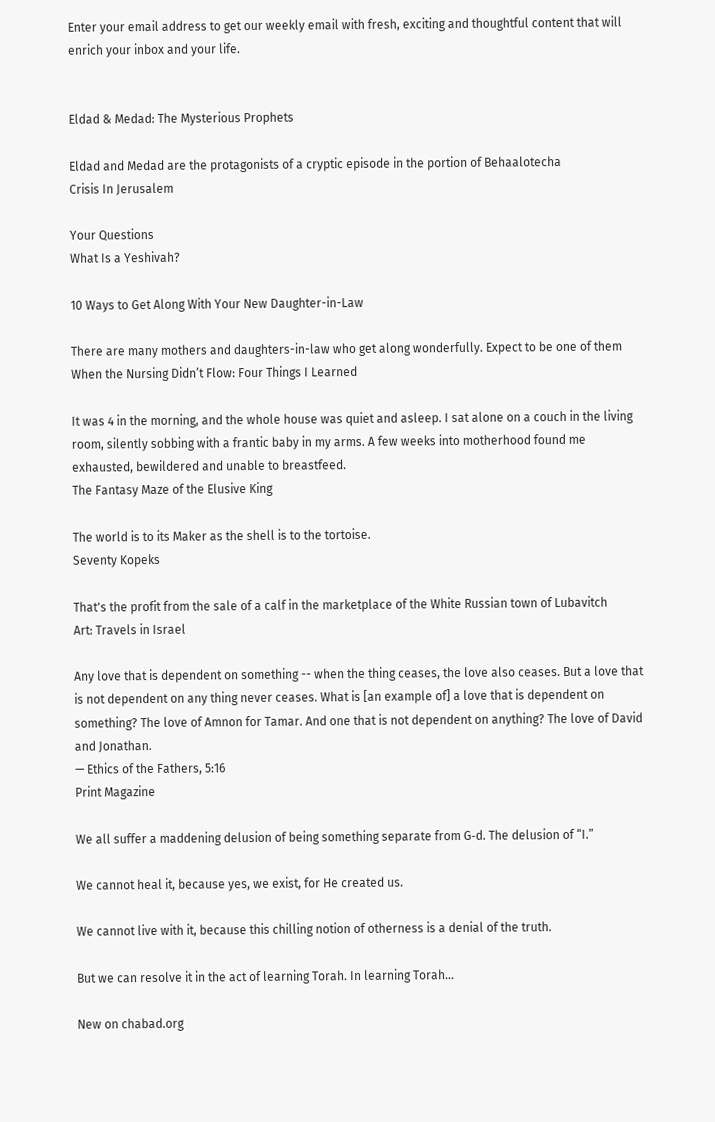Enter your email address to get our weekly email with fresh, exciting and thoughtful content that will enrich your inbox and your life.


Eldad & Medad: The Mysterious Prophets

Eldad and Medad are the protagonists of a cryptic episode in the portion of Behaalotecha
Crisis In Jerusalem

Your Questions
What Is a Yeshivah?

10 Ways to Get Along With Your New Daughter-in-Law

There are many mothers and daughters-in-law who get along wonderfully. Expect to be one of them
When the Nursing Didn’t Flow: Four Things I Learned

It was 4 in the morning, and the whole house was quiet and asleep. I sat alone on a couch in the living room, silently sobbing with a frantic baby in my arms. A few weeks into motherhood found me exhausted, bewildered and unable to breastfeed.
The Fantasy Maze of the Elusive King

The world is to its Maker as the shell is to the tortoise.
Seventy Kopeks

That's the profit from the sale of a calf in the marketplace of the White Russian town of Lubavitch
Art: Travels in Israel

Any love that is dependent on something -- when the thing ceases, the love also ceases. But a love that is not dependent on any thing never ceases. What is [an example of] a love that is dependent on something? The love of Amnon for Tamar. And one that is not dependent on anything? The love of David and Jonathan.
— Ethics of the Fathers, 5:16
Print Magazine

We all suffer a maddening delusion of being something separate from G‑d. The delusion of “I.”

We cannot heal it, because yes, we exist, for He created us.

We cannot live with it, because this chilling notion of otherness is a denial of the truth.

But we can resolve it in the act of learning Torah. In learning Torah...

New on chabad.org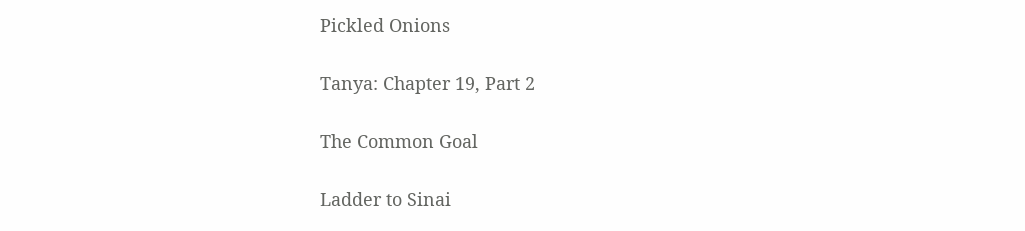Pickled Onions

Tanya: Chapter 19, Part 2

The Common Goal

Ladder to Sinai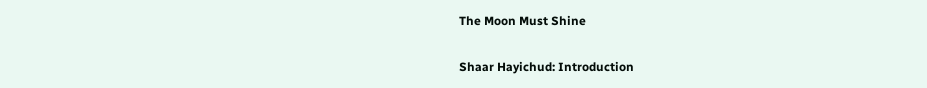The Moon Must Shine

Shaar Hayichud: Introduction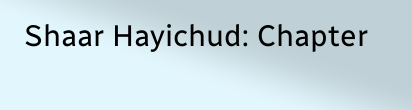Shaar Hayichud: Chapter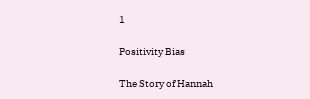1

Positivity Bias

The Story of Hannah